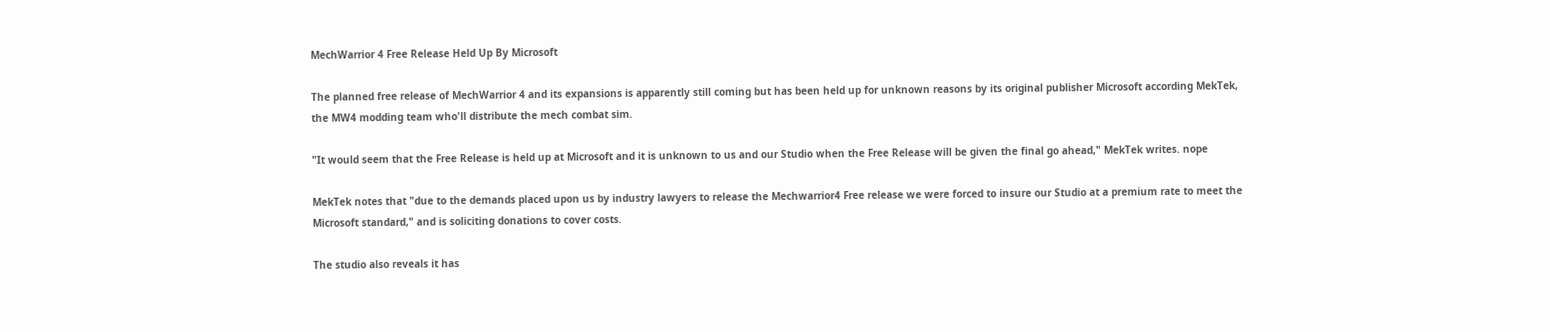MechWarrior 4 Free Release Held Up By Microsoft

The planned free release of MechWarrior 4 and its expansions is apparently still coming but has been held up for unknown reasons by its original publisher Microsoft according MekTek, the MW4 modding team who'll distribute the mech combat sim.

"It would seem that the Free Release is held up at Microsoft and it is unknown to us and our Studio when the Free Release will be given the final go ahead," MekTek writes. nope

MekTek notes that "due to the demands placed upon us by industry lawyers to release the Mechwarrior4 Free release we were forced to insure our Studio at a premium rate to meet the Microsoft standard," and is soliciting donations to cover costs.

The studio also reveals it has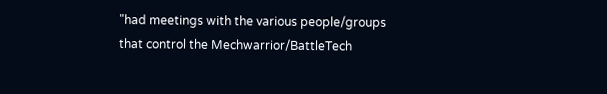"had meetings with the various people/groups that control the Mechwarrior/BattleTech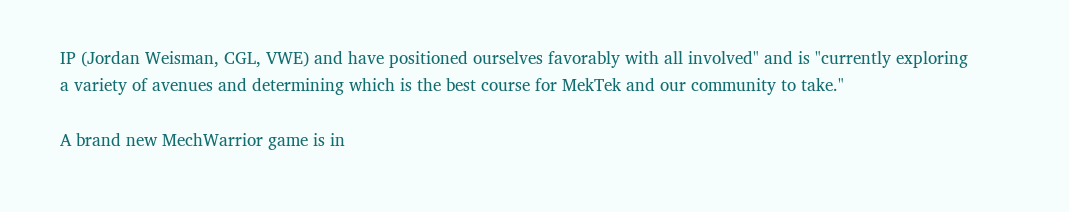IP (Jordan Weisman, CGL, VWE) and have positioned ourselves favorably with all involved" and is "currently exploring a variety of avenues and determining which is the best course for MekTek and our community to take."

A brand new MechWarrior game is in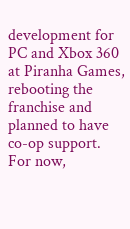development for PC and Xbox 360 at Piranha Games, rebooting the franchise and planned to have co-op support. For now,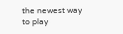the newest way to play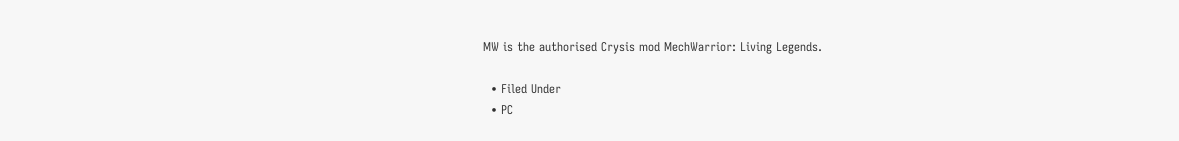MW is the authorised Crysis mod MechWarrior: Living Legends.

  • Filed Under
  • PC